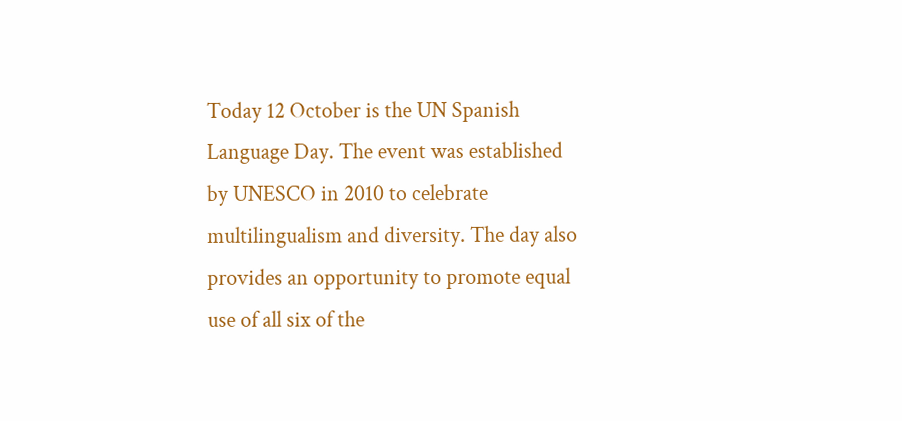Today 12 October is the UN Spanish Language Day. The event was established by UNESCO in 2010 to celebrate multilingualism and diversity. The day also provides an opportunity to promote equal use of all six of the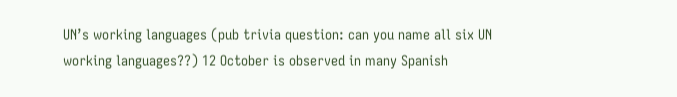UN’s working languages (pub trivia question: can you name all six UN working languages??) 12 October is observed in many Spanish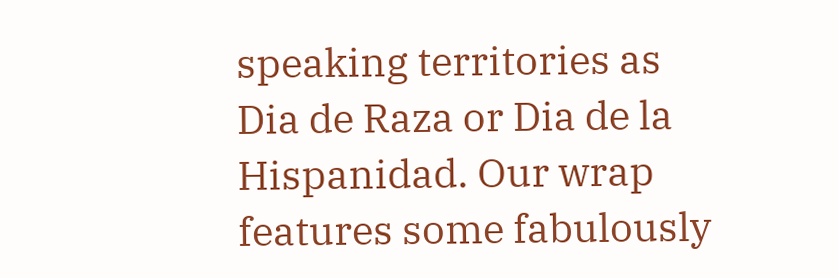speaking territories as Dia de Raza or Dia de la Hispanidad. Our wrap features some fabulously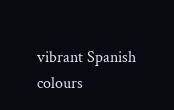vibrant Spanish colours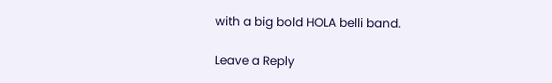with a big bold HOLA belli band.

Leave a Reply